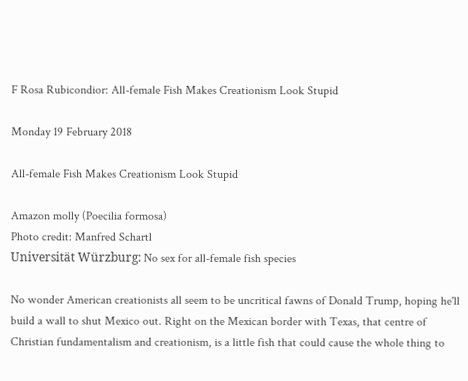F Rosa Rubicondior: All-female Fish Makes Creationism Look Stupid

Monday 19 February 2018

All-female Fish Makes Creationism Look Stupid

Amazon molly (Poecilia formosa)
Photo credit: Manfred Schartl
Universität Würzburg: No sex for all-female fish species

No wonder American creationists all seem to be uncritical fawns of Donald Trump, hoping he'll build a wall to shut Mexico out. Right on the Mexican border with Texas, that centre of Christian fundamentalism and creationism, is a little fish that could cause the whole thing to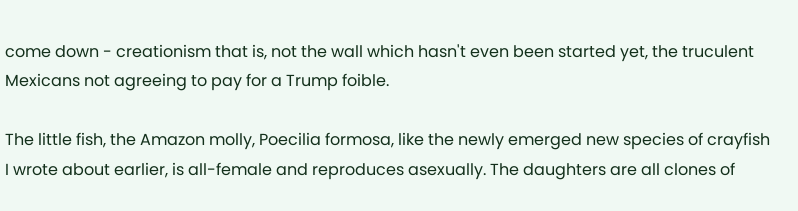come down - creationism that is, not the wall which hasn't even been started yet, the truculent Mexicans not agreeing to pay for a Trump foible.

The little fish, the Amazon molly, Poecilia formosa, like the newly emerged new species of crayfish I wrote about earlier, is all-female and reproduces asexually. The daughters are all clones of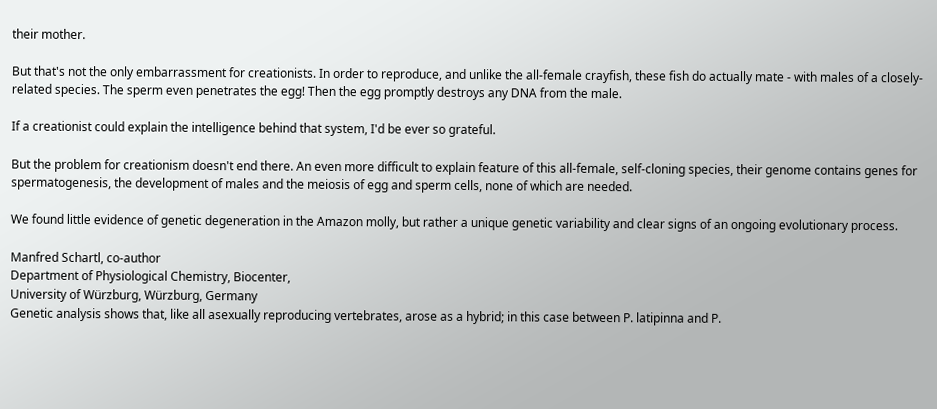their mother.

But that's not the only embarrassment for creationists. In order to reproduce, and unlike the all-female crayfish, these fish do actually mate - with males of a closely-related species. The sperm even penetrates the egg! Then the egg promptly destroys any DNA from the male.

If a creationist could explain the intelligence behind that system, I'd be ever so grateful.

But the problem for creationism doesn't end there. An even more difficult to explain feature of this all-female, self-cloning species, their genome contains genes for spermatogenesis, the development of males and the meiosis of egg and sperm cells, none of which are needed.

We found little evidence of genetic degeneration in the Amazon molly, but rather a unique genetic variability and clear signs of an ongoing evolutionary process.

Manfred Schartl, co-author
Department of Physiological Chemistry, Biocenter,
University of Würzburg, Würzburg, Germany
Genetic analysis shows that, like all asexually reproducing vertebrates, arose as a hybrid; in this case between P. latipinna and P.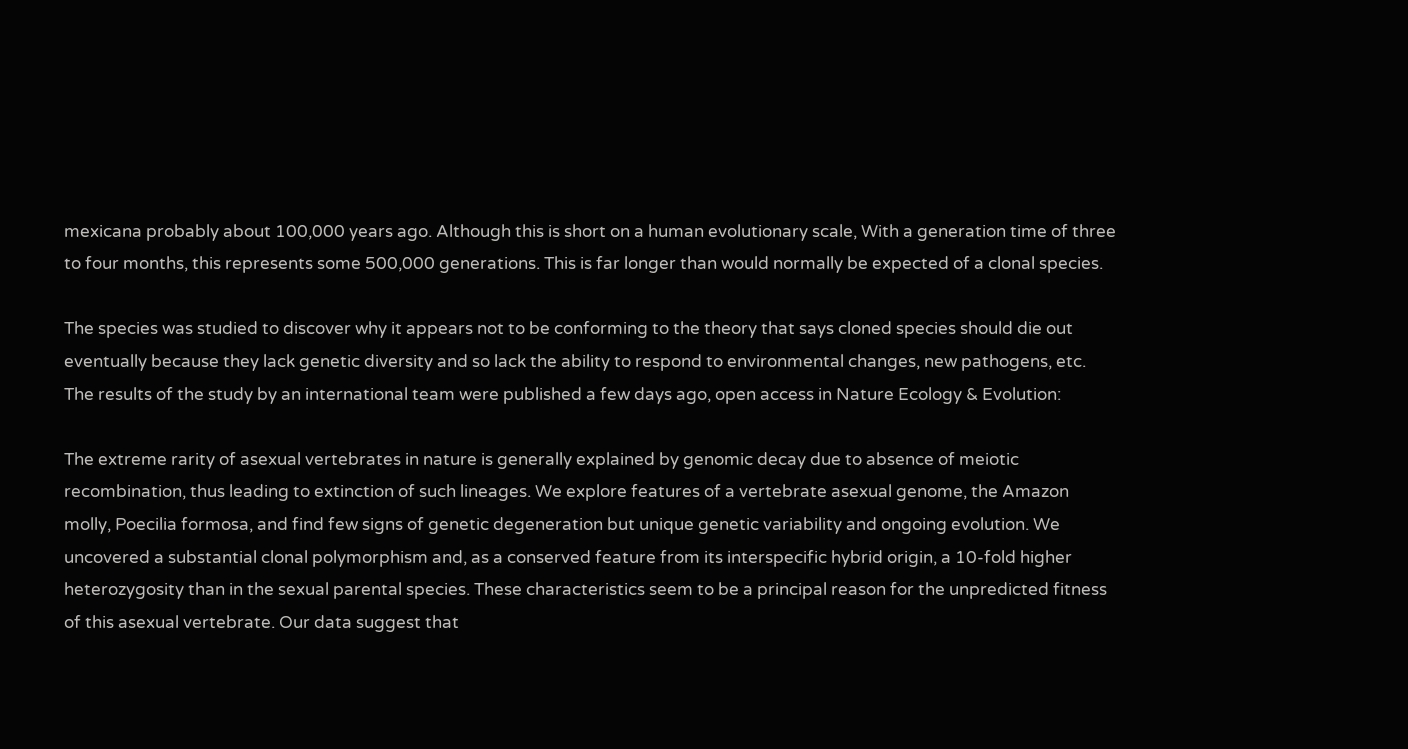mexicana probably about 100,000 years ago. Although this is short on a human evolutionary scale, With a generation time of three to four months, this represents some 500,000 generations. This is far longer than would normally be expected of a clonal species.

The species was studied to discover why it appears not to be conforming to the theory that says cloned species should die out eventually because they lack genetic diversity and so lack the ability to respond to environmental changes, new pathogens, etc. The results of the study by an international team were published a few days ago, open access in Nature Ecology & Evolution:

The extreme rarity of asexual vertebrates in nature is generally explained by genomic decay due to absence of meiotic recombination, thus leading to extinction of such lineages. We explore features of a vertebrate asexual genome, the Amazon molly, Poecilia formosa, and find few signs of genetic degeneration but unique genetic variability and ongoing evolution. We uncovered a substantial clonal polymorphism and, as a conserved feature from its interspecific hybrid origin, a 10-fold higher heterozygosity than in the sexual parental species. These characteristics seem to be a principal reason for the unpredicted fitness of this asexual vertebrate. Our data suggest that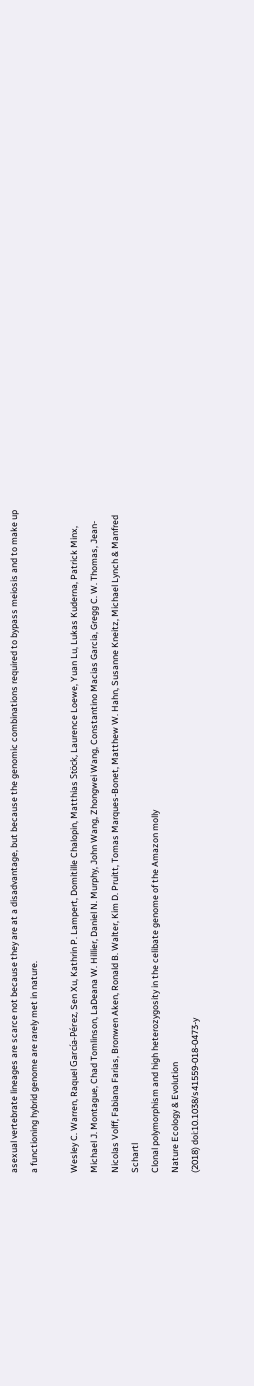asexual vertebrate lineages are scarce not because they are at a disadvantage, but because the genomic combinations required to bypass meiosis and to make up a functioning hybrid genome are rarely met in nature.

Wesley C. Warren, Raquel García-Pérez, Sen Xu, Kathrin P. Lampert, Domitille Chalopin, Matthias Stöck, Laurence Loewe, Yuan Lu, Lukas Kuderna, Patrick Minx, Michael J. Montague, Chad Tomlinson, LaDeana W. Hillier, Daniel N. Murphy, John Wang, Zhongwei Wang, Constantino Macias Garcia, Gregg C. W. Thomas, Jean-Nicolas Volff, Fabiana Farias, Bronwen Aken, Ronald B. Walter, Kim D. Pruitt, Tomas Marques-Bonet, Matthew W. Hahn, Susanne Kneitz, Michael Lynch & Manfred Schartl
Clonal polymorphism and high heterozygosity in the celibate genome of the Amazon molly
Nature Ecology & Evolution
(2018) doi:10.1038/s41559-018-0473-y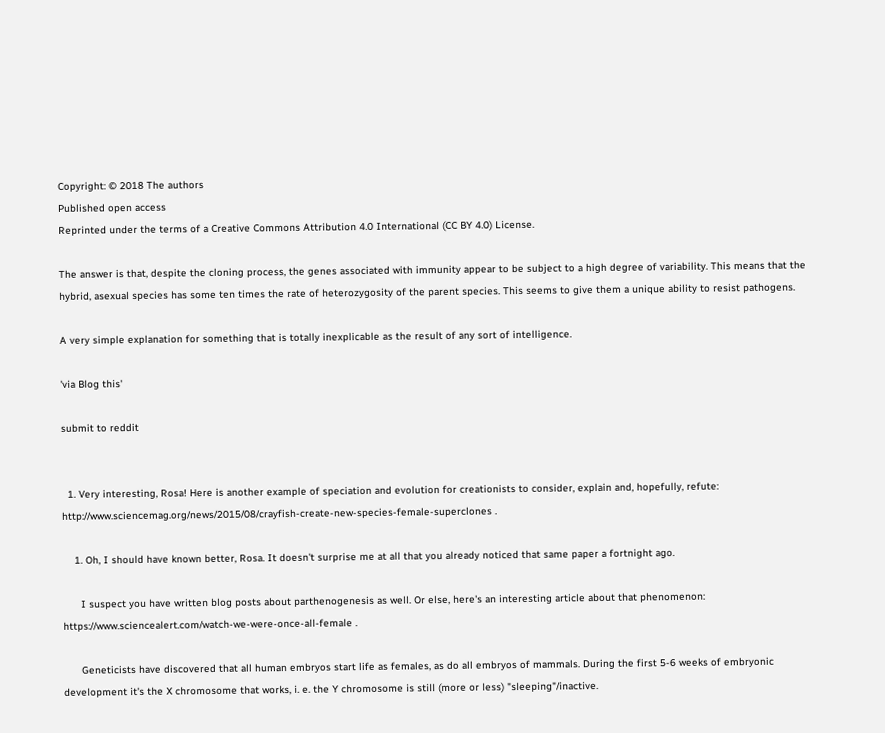Copyright: © 2018 The authors
Published open access
Reprinted under the terms of a Creative Commons Attribution 4.0 International (CC BY 4.0) License.

The answer is that, despite the cloning process, the genes associated with immunity appear to be subject to a high degree of variability. This means that the hybrid, asexual species has some ten times the rate of heterozygosity of the parent species. This seems to give them a unique ability to resist pathogens.

A very simple explanation for something that is totally inexplicable as the result of any sort of intelligence.

'via Blog this'

submit to reddit


  1. Very interesting, Rosa! Here is another example of speciation and evolution for creationists to consider, explain and, hopefully, refute: http://www.sciencemag.org/news/2015/08/crayfish-create-new-species-female-superclones .

    1. Oh, I should have known better, Rosa. It doesn't surprise me at all that you already noticed that same paper a fortnight ago.

      I suspect you have written blog posts about parthenogenesis as well. Or else, here's an interesting article about that phenomenon: https://www.sciencealert.com/watch-we-were-once-all-female .

      Geneticists have discovered that all human embryos start life as females, as do all embryos of mammals. During the first 5-6 weeks of embryonic development it's the X chromosome that works, i. e. the Y chromosome is still (more or less) "sleeping"/inactive.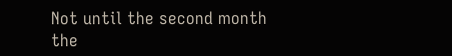Not until the second month the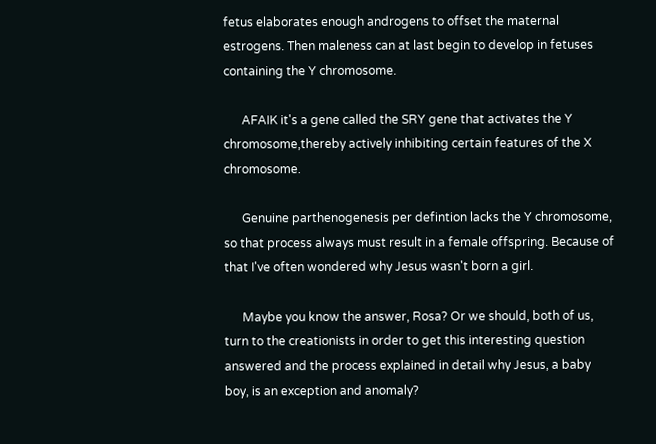fetus elaborates enough androgens to offset the maternal estrogens. Then maleness can at last begin to develop in fetuses containing the Y chromosome.

      AFAIK it's a gene called the SRY gene that activates the Y chromosome,thereby actively inhibiting certain features of the X chromosome.

      Genuine parthenogenesis per defintion lacks the Y chromosome, so that process always must result in a female offspring. Because of that I've often wondered why Jesus wasn't born a girl.

      Maybe you know the answer, Rosa? Or we should, both of us, turn to the creationists in order to get this interesting question answered and the process explained in detail why Jesus, a baby boy, is an exception and anomaly?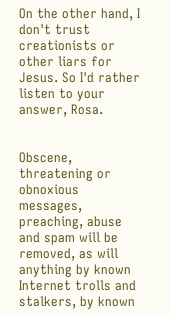On the other hand, I don't trust creationists or other liars for Jesus. So I'd rather listen to your answer, Rosa.


Obscene, threatening or obnoxious messages, preaching, abuse and spam will be removed, as will anything by known Internet trolls and stalkers, by known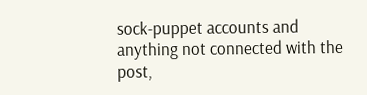sock-puppet accounts and anything not connected with the post,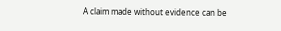A claim made without evidence can be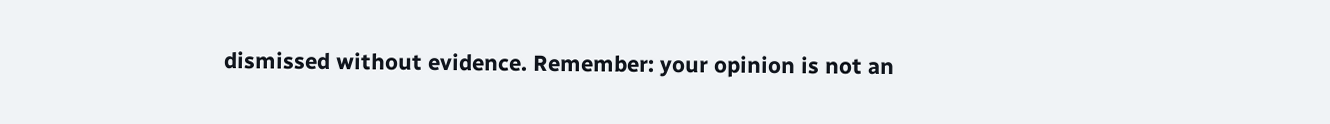dismissed without evidence. Remember: your opinion is not an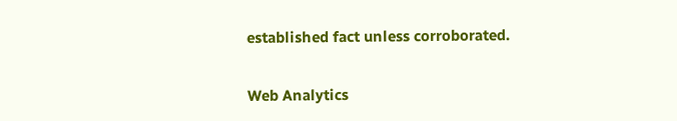established fact unless corroborated.

Web Analytics